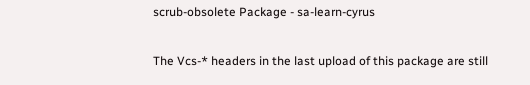scrub-obsolete Package - sa-learn-cyrus

The Vcs-* headers in the last upload of this package are still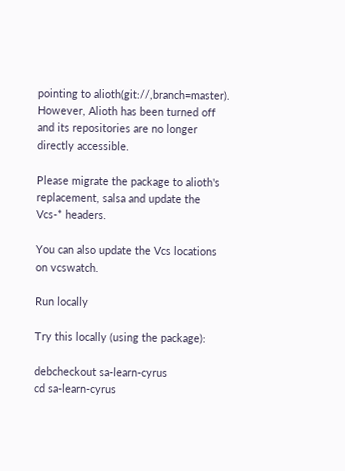pointing to alioth(git://,branch=master). However, Alioth has been turned off and its repositories are no longer directly accessible.

Please migrate the package to alioth's replacement, salsa and update the Vcs-* headers.

You can also update the Vcs locations on vcswatch.

Run locally

Try this locally (using the package):

debcheckout sa-learn-cyrus
cd sa-learn-cyrus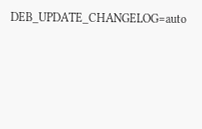DEB_UPDATE_CHANGELOG=auto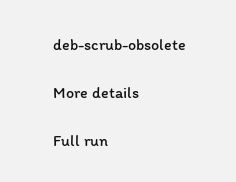deb-scrub-obsolete

More details

Full run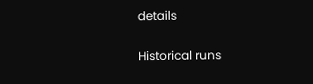details

Historical runs